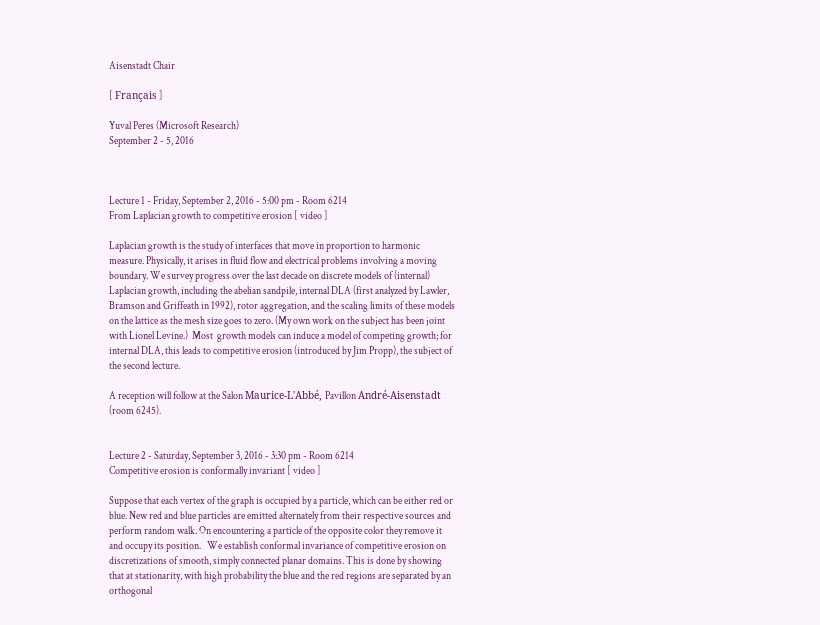Aisenstadt Chair

[ Français ]

Yuval Peres (Microsoft Research)
September 2 - 5, 2016



Lecture 1 - Friday, September 2, 2016 - 5:00 pm - Room 6214
From Laplacian growth to competitive erosion [ video ]

Laplacian growth is the study of interfaces that move in proportion to harmonic measure. Physically, it arises in fluid flow and electrical problems involving a moving boundary. We survey progress over the last decade on discrete models of (internal) Laplacian growth, including the abelian sandpile, internal DLA (first analyzed by Lawler, Bramson and Griffeath in 1992), rotor aggregation, and the scaling limits of these models on the lattice as the mesh size goes to zero. (My own work on the subject has been joint with Lionel Levine.)  Most  growth models can induce a model of competing growth; for internal DLA, this leads to competitive erosion (introduced by Jim Propp), the subject of the second lecture.

A reception will follow at the Salon Maurice-L'Abbé, Pavillon André-Aisenstadt (room 6245).


Lecture 2 - Saturday, September 3, 2016 - 3:30 pm - Room 6214
Competitive erosion is conformally invariant [ video ]

Suppose that each vertex of the graph is occupied by a particle, which can be either red or blue. New red and blue particles are emitted alternately from their respective sources and perform random walk. On encountering a particle of the opposite color they remove it and occupy its position.   We establish conformal invariance of competitive erosion on discretizations of smooth, simply connected planar domains. This is done by showing that at stationarity, with high probability the blue and the red regions are separated by an orthogonal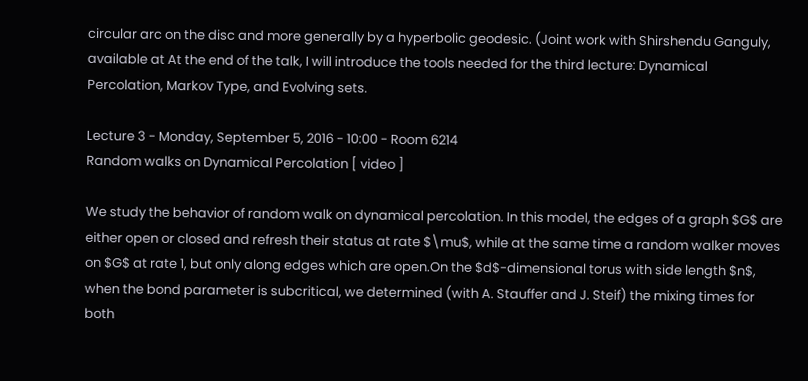circular arc on the disc and more generally by a hyperbolic geodesic. (Joint work with Shirshendu Ganguly, available at At the end of the talk, I will introduce the tools needed for the third lecture: Dynamical Percolation, Markov Type, and Evolving sets.

Lecture 3 - Monday, September 5, 2016 - 10:00 - Room 6214
Random walks on Dynamical Percolation [ video ]

We study the behavior of random walk on dynamical percolation. In this model, the edges of a graph $G$ are either open or closed and refresh their status at rate $\mu$, while at the same time a random walker moves on $G$ at rate 1, but only along edges which are open.On the $d$-dimensional torus with side length $n$, when the bond parameter is subcritical, we determined (with A. Stauffer and J. Steif) the mixing times for both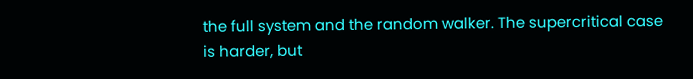the full system and the random walker. The supercritical case is harder, but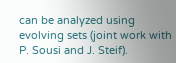can be analyzed using evolving sets (joint work with P. Sousi and J. Steif).